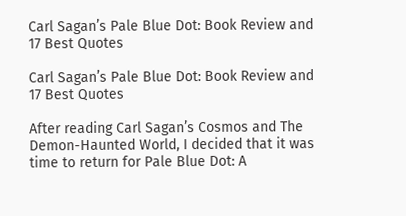Carl Sagan’s Pale Blue Dot: Book Review and 17 Best Quotes

Carl Sagan’s Pale Blue Dot: Book Review and 17 Best Quotes

After reading Carl Sagan’s Cosmos and The Demon-Haunted World, I decided that it was time to return for Pale Blue Dot: A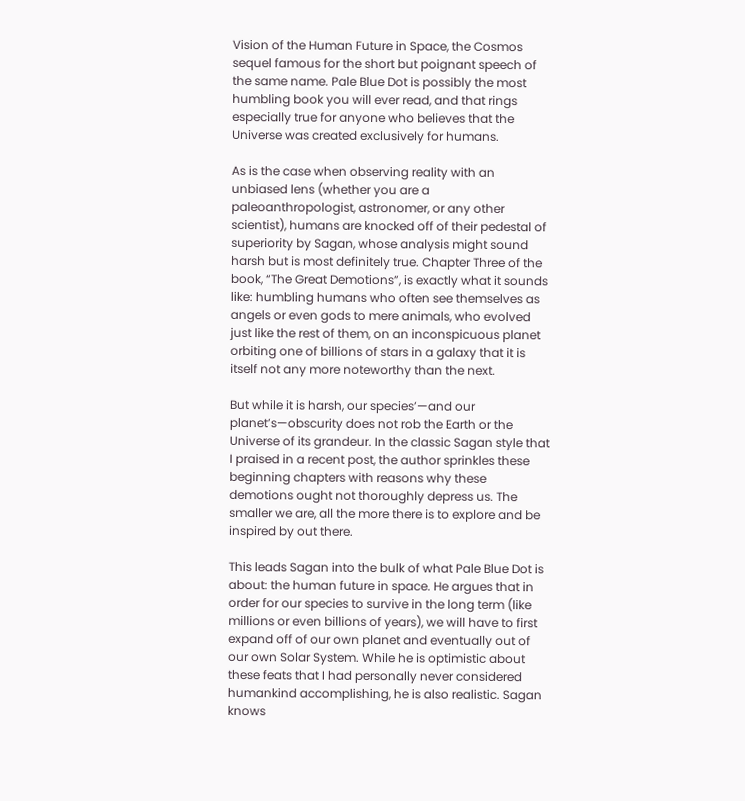Vision of the Human Future in Space, the Cosmos sequel famous for the short but poignant speech of the same name. Pale Blue Dot is possibly the most humbling book you will ever read, and that rings especially true for anyone who believes that the Universe was created exclusively for humans.

As is the case when observing reality with an unbiased lens (whether you are a paleoanthropologist, astronomer, or any other scientist), humans are knocked off of their pedestal of superiority by Sagan, whose analysis might sound harsh but is most definitely true. Chapter Three of the book, “The Great Demotions”, is exactly what it sounds like: humbling humans who often see themselves as angels or even gods to mere animals, who evolved just like the rest of them, on an inconspicuous planet orbiting one of billions of stars in a galaxy that it is itself not any more noteworthy than the next.

But while it is harsh, our species’—and our planet’s—obscurity does not rob the Earth or the Universe of its grandeur. In the classic Sagan style that I praised in a recent post, the author sprinkles these beginning chapters with reasons why these demotions ought not thoroughly depress us. The smaller we are, all the more there is to explore and be inspired by out there.

This leads Sagan into the bulk of what Pale Blue Dot is about: the human future in space. He argues that in order for our species to survive in the long term (like millions or even billions of years), we will have to first expand off of our own planet and eventually out of our own Solar System. While he is optimistic about these feats that I had personally never considered humankind accomplishing, he is also realistic. Sagan knows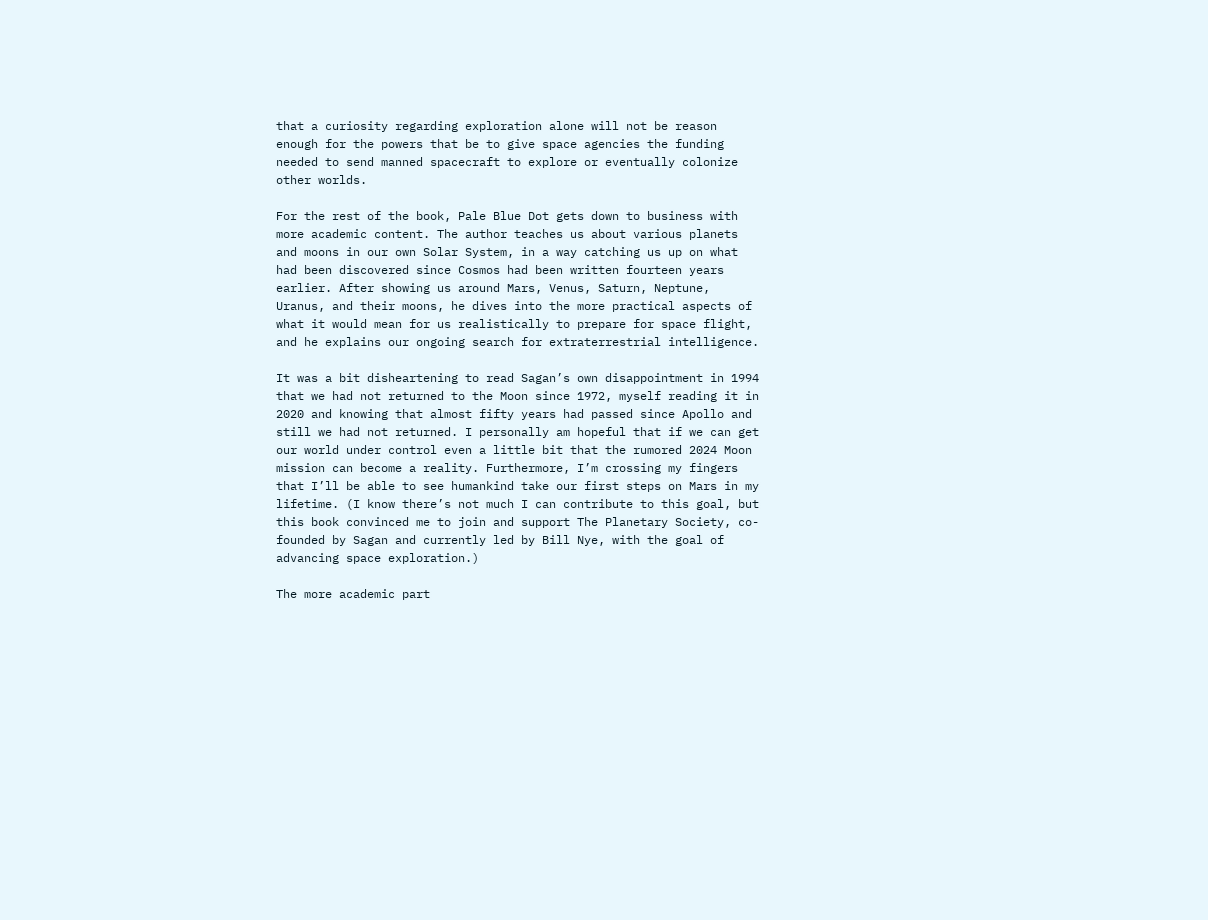that a curiosity regarding exploration alone will not be reason enough for the powers that be to give space agencies the funding needed to send manned spacecraft to explore or eventually colonize other worlds.

For the rest of the book, Pale Blue Dot gets down to business with more academic content. The author teaches us about various planets and moons in our own Solar System, in a way catching us up on what had been discovered since Cosmos had been written fourteen years earlier. After showing us around Mars, Venus, Saturn, Neptune, Uranus, and their moons, he dives into the more practical aspects of what it would mean for us realistically to prepare for space flight, and he explains our ongoing search for extraterrestrial intelligence.

It was a bit disheartening to read Sagan’s own disappointment in 1994 that we had not returned to the Moon since 1972, myself reading it in 2020 and knowing that almost fifty years had passed since Apollo and still we had not returned. I personally am hopeful that if we can get our world under control even a little bit that the rumored 2024 Moon mission can become a reality. Furthermore, I’m crossing my fingers that I’ll be able to see humankind take our first steps on Mars in my lifetime. (I know there’s not much I can contribute to this goal, but this book convinced me to join and support The Planetary Society, co-founded by Sagan and currently led by Bill Nye, with the goal of advancing space exploration.)

The more academic part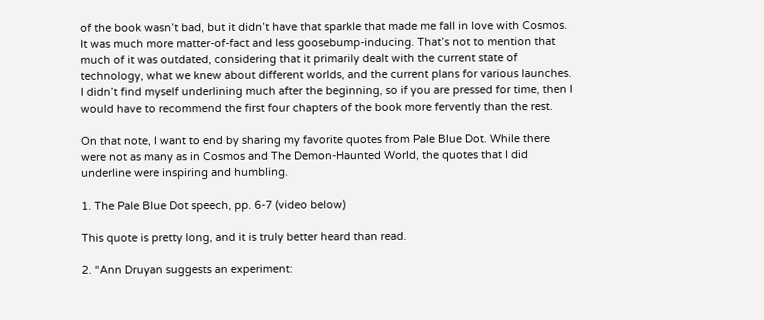of the book wasn’t bad, but it didn’t have that sparkle that made me fall in love with Cosmos. It was much more matter-of-fact and less goosebump-inducing. That’s not to mention that much of it was outdated, considering that it primarily dealt with the current state of technology, what we knew about different worlds, and the current plans for various launches. I didn’t find myself underlining much after the beginning, so if you are pressed for time, then I would have to recommend the first four chapters of the book more fervently than the rest.

On that note, I want to end by sharing my favorite quotes from Pale Blue Dot. While there were not as many as in Cosmos and The Demon-Haunted World, the quotes that I did underline were inspiring and humbling.

1. The Pale Blue Dot speech, pp. 6-7 (video below)

This quote is pretty long, and it is truly better heard than read.

2. “Ann Druyan suggests an experiment: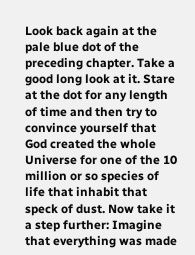Look back again at the pale blue dot of the preceding chapter. Take a good long look at it. Stare at the dot for any length of time and then try to convince yourself that God created the whole Universe for one of the 10 million or so species of life that inhabit that speck of dust. Now take it a step further: Imagine that everything was made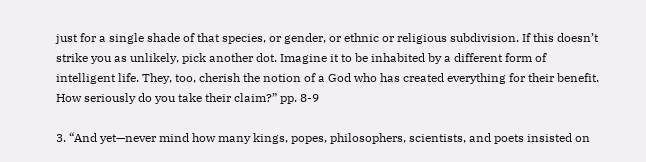just for a single shade of that species, or gender, or ethnic or religious subdivision. If this doesn’t strike you as unlikely, pick another dot. Imagine it to be inhabited by a different form of intelligent life. They, too, cherish the notion of a God who has created everything for their benefit. How seriously do you take their claim?” pp. 8-9

3. “And yet—never mind how many kings, popes, philosophers, scientists, and poets insisted on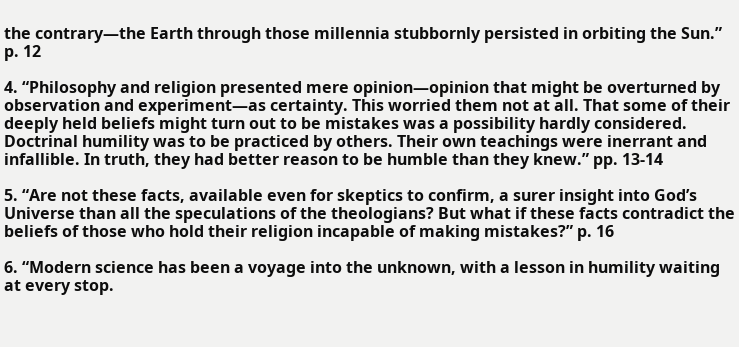the contrary—the Earth through those millennia stubbornly persisted in orbiting the Sun.” p. 12

4. “Philosophy and religion presented mere opinion—opinion that might be overturned by observation and experiment—as certainty. This worried them not at all. That some of their deeply held beliefs might turn out to be mistakes was a possibility hardly considered. Doctrinal humility was to be practiced by others. Their own teachings were inerrant and infallible. In truth, they had better reason to be humble than they knew.” pp. 13-14

5. “Are not these facts, available even for skeptics to confirm, a surer insight into God’s Universe than all the speculations of the theologians? But what if these facts contradict the beliefs of those who hold their religion incapable of making mistakes?” p. 16

6. “Modern science has been a voyage into the unknown, with a lesson in humility waiting at every stop.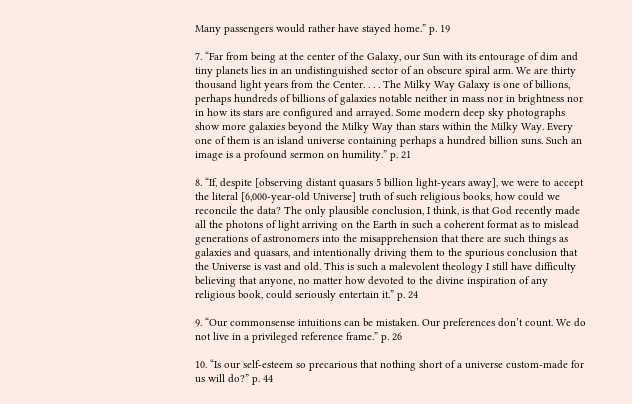Many passengers would rather have stayed home.” p. 19

7. “Far from being at the center of the Galaxy, our Sun with its entourage of dim and tiny planets lies in an undistinguished sector of an obscure spiral arm. We are thirty thousand light years from the Center. . . . The Milky Way Galaxy is one of billions, perhaps hundreds of billions of galaxies notable neither in mass nor in brightness nor in how its stars are configured and arrayed. Some modern deep sky photographs show more galaxies beyond the Milky Way than stars within the Milky Way. Every one of them is an island universe containing perhaps a hundred billion suns. Such an image is a profound sermon on humility.” p. 21

8. “If, despite [observing distant quasars 5 billion light-years away], we were to accept the literal [6,000-year-old Universe] truth of such religious books, how could we reconcile the data? The only plausible conclusion, I think, is that God recently made all the photons of light arriving on the Earth in such a coherent format as to mislead generations of astronomers into the misapprehension that there are such things as galaxies and quasars, and intentionally driving them to the spurious conclusion that the Universe is vast and old. This is such a malevolent theology I still have difficulty believing that anyone, no matter how devoted to the divine inspiration of any religious book, could seriously entertain it.” p. 24

9. “Our commonsense intuitions can be mistaken. Our preferences don’t count. We do not live in a privileged reference frame.” p. 26

10. “Is our self-esteem so precarious that nothing short of a universe custom-made for us will do?” p. 44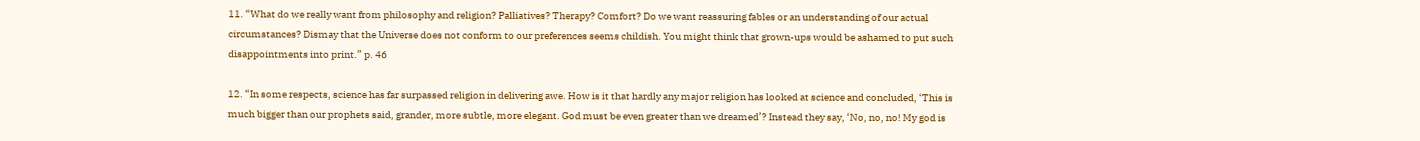11. “What do we really want from philosophy and religion? Palliatives? Therapy? Comfort? Do we want reassuring fables or an understanding of our actual circumstances? Dismay that the Universe does not conform to our preferences seems childish. You might think that grown-ups would be ashamed to put such disappointments into print.” p. 46

12. “In some respects, science has far surpassed religion in delivering awe. How is it that hardly any major religion has looked at science and concluded, ‘This is much bigger than our prophets said, grander, more subtle, more elegant. God must be even greater than we dreamed’? Instead they say, ‘No, no, no! My god is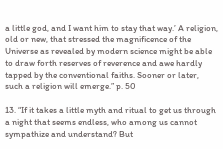a little god, and I want him to stay that way.’ A religion, old or new, that stressed the magnificence of the Universe as revealed by modern science might be able to draw forth reserves of reverence and awe hardly tapped by the conventional faiths. Sooner or later, such a religion will emerge.” p. 50

13. “If it takes a little myth and ritual to get us through a night that seems endless, who among us cannot sympathize and understand? But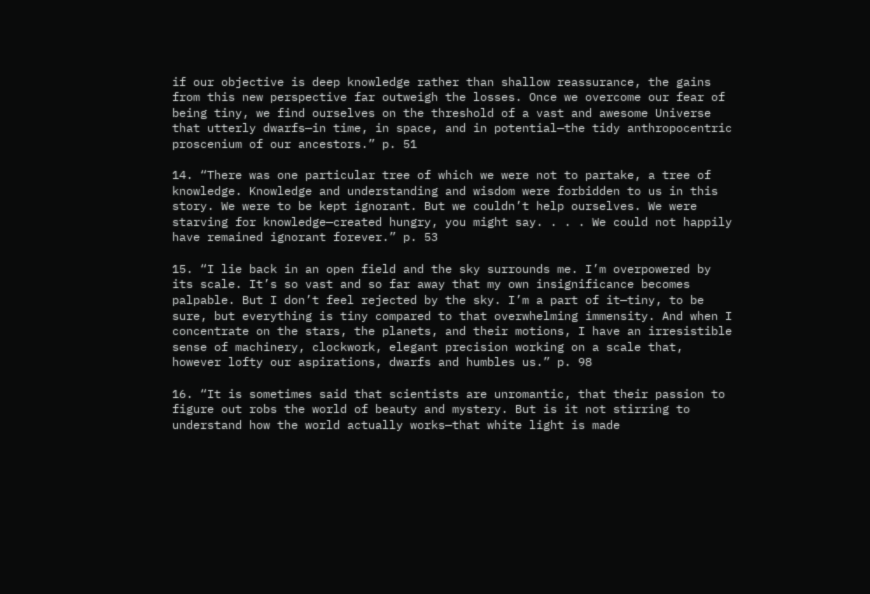if our objective is deep knowledge rather than shallow reassurance, the gains from this new perspective far outweigh the losses. Once we overcome our fear of being tiny, we find ourselves on the threshold of a vast and awesome Universe that utterly dwarfs—in time, in space, and in potential—the tidy anthropocentric proscenium of our ancestors.” p. 51

14. “There was one particular tree of which we were not to partake, a tree of knowledge. Knowledge and understanding and wisdom were forbidden to us in this story. We were to be kept ignorant. But we couldn’t help ourselves. We were starving for knowledge—created hungry, you might say. . . . We could not happily have remained ignorant forever.” p. 53

15. “I lie back in an open field and the sky surrounds me. I’m overpowered by its scale. It’s so vast and so far away that my own insignificance becomes palpable. But I don’t feel rejected by the sky. I’m a part of it—tiny, to be sure, but everything is tiny compared to that overwhelming immensity. And when I concentrate on the stars, the planets, and their motions, I have an irresistible sense of machinery, clockwork, elegant precision working on a scale that, however lofty our aspirations, dwarfs and humbles us.” p. 98

16. “It is sometimes said that scientists are unromantic, that their passion to figure out robs the world of beauty and mystery. But is it not stirring to understand how the world actually works—that white light is made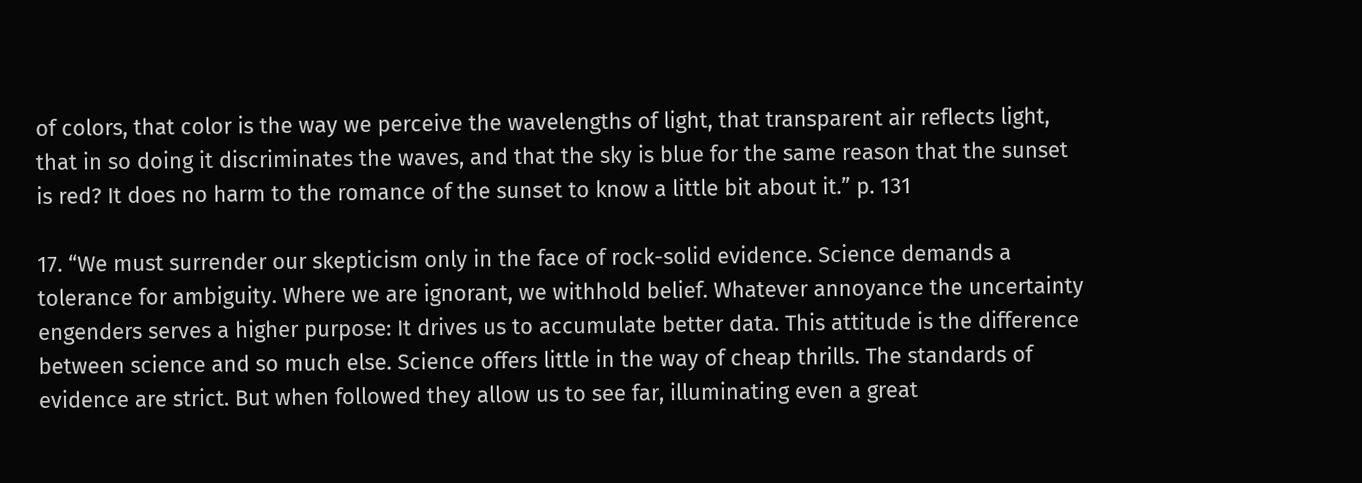of colors, that color is the way we perceive the wavelengths of light, that transparent air reflects light, that in so doing it discriminates the waves, and that the sky is blue for the same reason that the sunset is red? It does no harm to the romance of the sunset to know a little bit about it.” p. 131

17. “We must surrender our skepticism only in the face of rock-solid evidence. Science demands a tolerance for ambiguity. Where we are ignorant, we withhold belief. Whatever annoyance the uncertainty engenders serves a higher purpose: It drives us to accumulate better data. This attitude is the difference between science and so much else. Science offers little in the way of cheap thrills. The standards of evidence are strict. But when followed they allow us to see far, illuminating even a great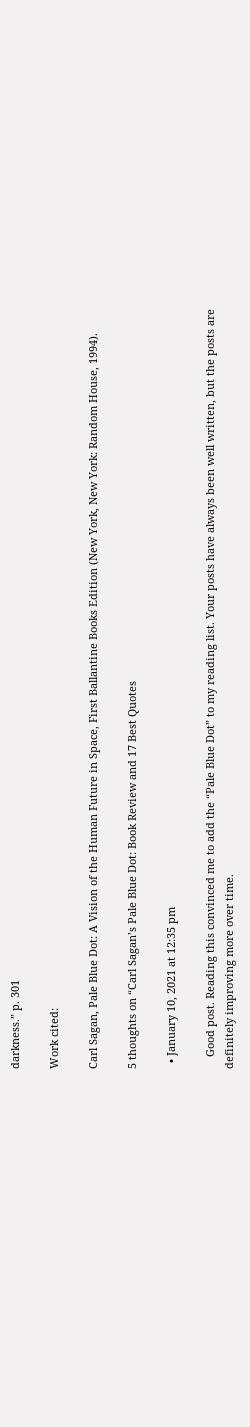darkness.” p. 301

Work cited:

Carl Sagan, Pale Blue Dot: A Vision of the Human Future in Space, First Ballantine Books Edition (New York, New York: Random House, 1994).

5 thoughts on “Carl Sagan’s Pale Blue Dot: Book Review and 17 Best Quotes

  • January 10, 2021 at 12:35 pm

    Good post. Reading this convinced me to add the “Pale Blue Dot” to my reading list. Your posts have always been well written, but the posts are definitely improving more over time.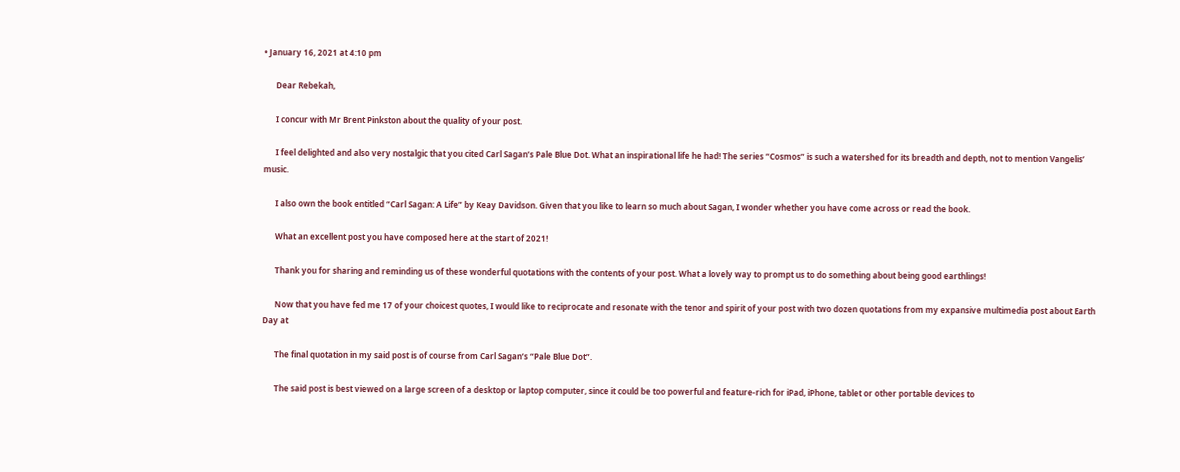• January 16, 2021 at 4:10 pm

      Dear Rebekah,

      I concur with Mr Brent Pinkston about the quality of your post.

      I feel delighted and also very nostalgic that you cited Carl Sagan’s Pale Blue Dot. What an inspirational life he had! The series “Cosmos” is such a watershed for its breadth and depth, not to mention Vangelis’ music.

      I also own the book entitled “Carl Sagan: A Life” by Keay Davidson. Given that you like to learn so much about Sagan, I wonder whether you have come across or read the book.

      What an excellent post you have composed here at the start of 2021!

      Thank you for sharing and reminding us of these wonderful quotations with the contents of your post. What a lovely way to prompt us to do something about being good earthlings!

      Now that you have fed me 17 of your choicest quotes, I would like to reciprocate and resonate with the tenor and spirit of your post with two dozen quotations from my expansive multimedia post about Earth Day at

      The final quotation in my said post is of course from Carl Sagan’s “Pale Blue Dot”.

      The said post is best viewed on a large screen of a desktop or laptop computer, since it could be too powerful and feature-rich for iPad, iPhone, tablet or other portable devices to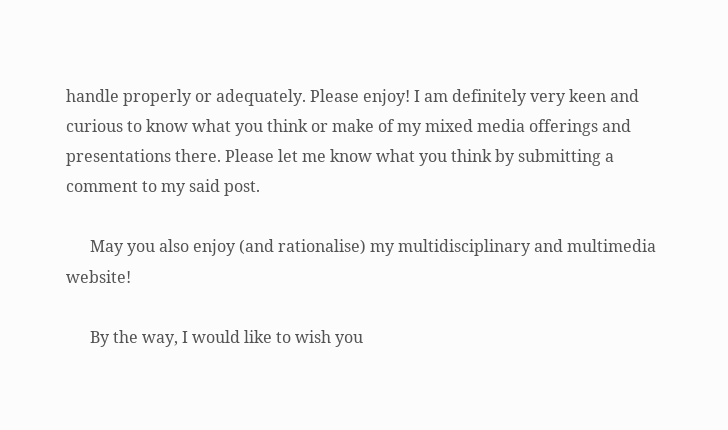handle properly or adequately. Please enjoy! I am definitely very keen and curious to know what you think or make of my mixed media offerings and presentations there. Please let me know what you think by submitting a comment to my said post.

      May you also enjoy (and rationalise) my multidisciplinary and multimedia website!

      By the way, I would like to wish you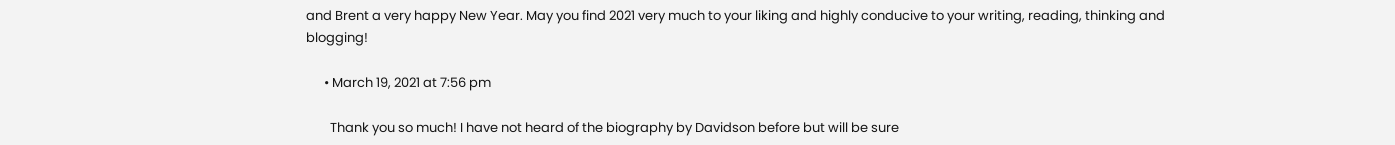and Brent a very happy New Year. May you find 2021 very much to your liking and highly conducive to your writing, reading, thinking and blogging!

      • March 19, 2021 at 7:56 pm

        Thank you so much! I have not heard of the biography by Davidson before but will be sure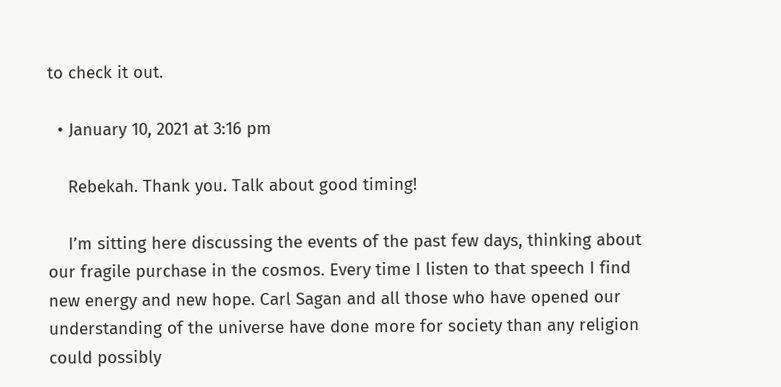to check it out.

  • January 10, 2021 at 3:16 pm

    Rebekah. Thank you. Talk about good timing!

    I’m sitting here discussing the events of the past few days, thinking about our fragile purchase in the cosmos. Every time I listen to that speech I find new energy and new hope. Carl Sagan and all those who have opened our understanding of the universe have done more for society than any religion could possibly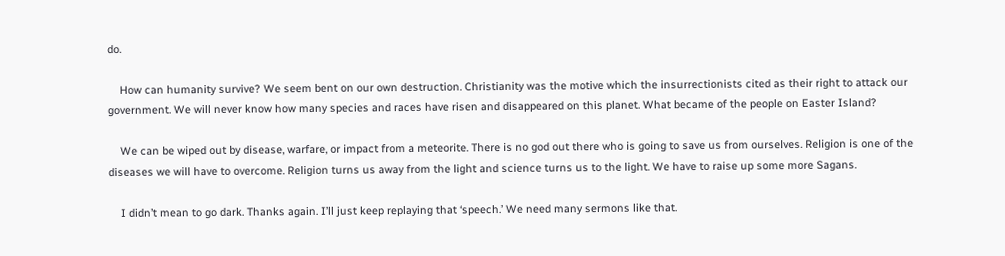do.

    How can humanity survive? We seem bent on our own destruction. Christianity was the motive which the insurrectionists cited as their right to attack our government. We will never know how many species and races have risen and disappeared on this planet. What became of the people on Easter Island?

    We can be wiped out by disease, warfare, or impact from a meteorite. There is no god out there who is going to save us from ourselves. Religion is one of the diseases we will have to overcome. Religion turns us away from the light and science turns us to the light. We have to raise up some more Sagans.

    I didn’t mean to go dark. Thanks again. I’ll just keep replaying that ‘speech.’ We need many sermons like that.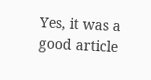Yes, it was a good article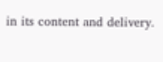in its content and delivery.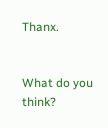Thanx.


What do you think?